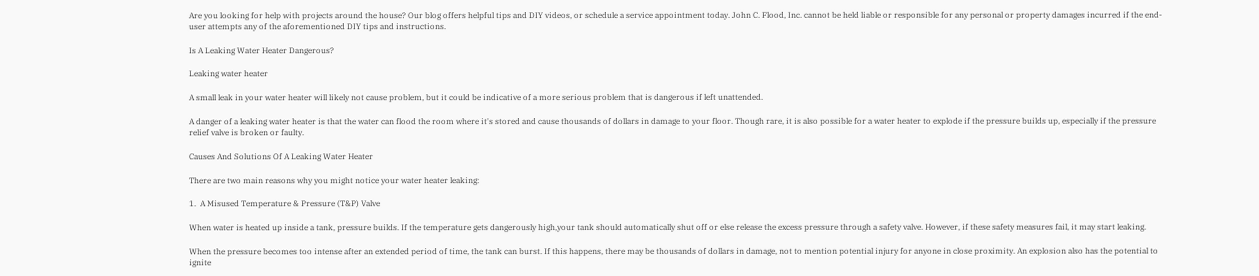Are you looking for help with projects around the house? Our blog offers helpful tips and DIY videos, or schedule a service appointment today. John C. Flood, Inc. cannot be held liable or responsible for any personal or property damages incurred if the end-user attempts any of the aforementioned DIY tips and instructions.

Is A Leaking Water Heater Dangerous?

Leaking water heater

A small leak in your water heater will likely not cause problem, but it could be indicative of a more serious problem that is dangerous if left unattended.

A danger of a leaking water heater is that the water can flood the room where it's stored and cause thousands of dollars in damage to your floor. Though rare, it is also possible for a water heater to explode if the pressure builds up, especially if the pressure relief valve is broken or faulty.

Causes And Solutions Of A Leaking Water Heater

There are two main reasons why you might notice your water heater leaking:

1.  A Misused Temperature & Pressure (T&P) Valve

When water is heated up inside a tank, pressure builds. If the temperature gets dangerously high,your tank should automatically shut off or else release the excess pressure through a safety valve. However, if these safety measures fail, it may start leaking.

When the pressure becomes too intense after an extended period of time, the tank can burst. If this happens, there may be thousands of dollars in damage, not to mention potential injury for anyone in close proximity. An explosion also has the potential to ignite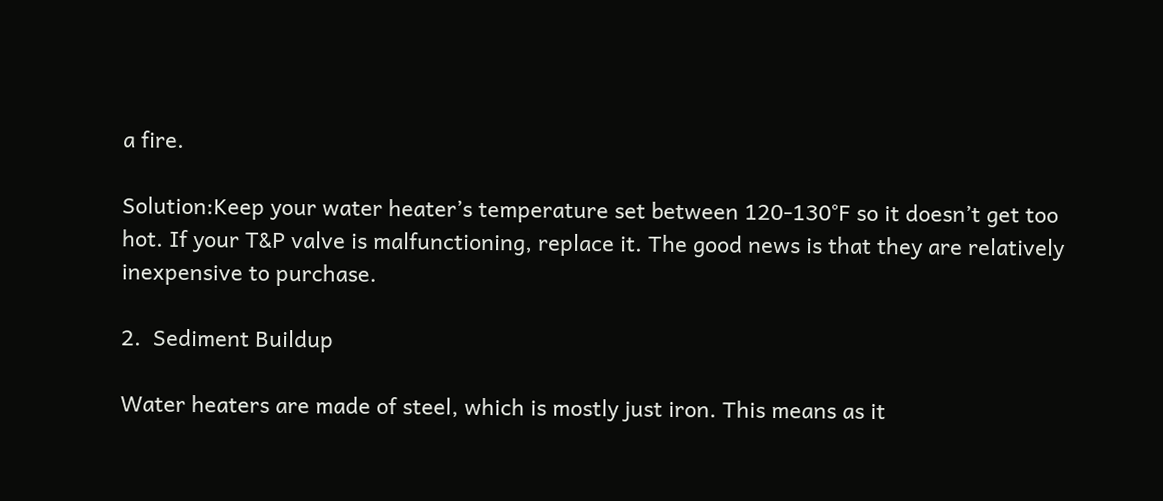a fire.

Solution:Keep your water heater’s temperature set between 120-130°F so it doesn’t get too hot. If your T&P valve is malfunctioning, replace it. The good news is that they are relatively inexpensive to purchase.

2.  Sediment Buildup

Water heaters are made of steel, which is mostly just iron. This means as it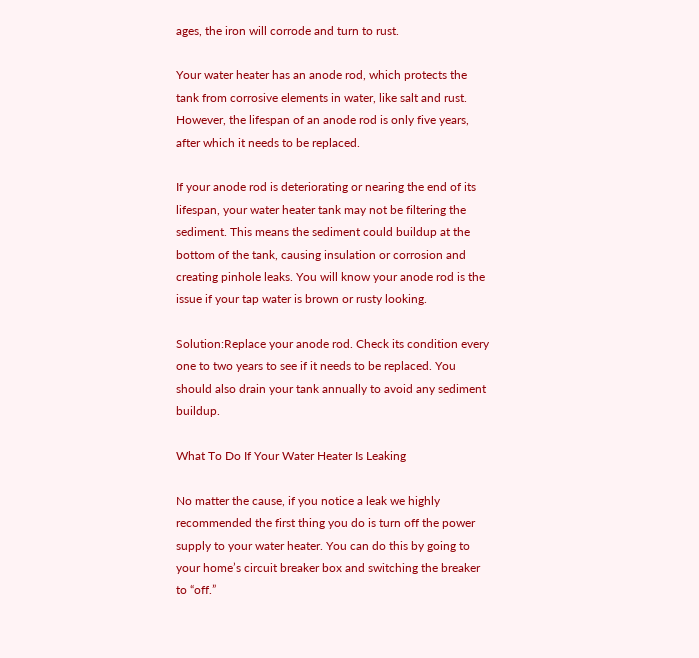ages, the iron will corrode and turn to rust.

Your water heater has an anode rod, which protects the tank from corrosive elements in water, like salt and rust. However, the lifespan of an anode rod is only five years, after which it needs to be replaced.

If your anode rod is deteriorating or nearing the end of its lifespan, your water heater tank may not be filtering the sediment. This means the sediment could buildup at the bottom of the tank, causing insulation or corrosion and creating pinhole leaks. You will know your anode rod is the issue if your tap water is brown or rusty looking.

Solution:Replace your anode rod. Check its condition every one to two years to see if it needs to be replaced. You should also drain your tank annually to avoid any sediment buildup.

What To Do If Your Water Heater Is Leaking

No matter the cause, if you notice a leak we highly recommended the first thing you do is turn off the power supply to your water heater. You can do this by going to your home’s circuit breaker box and switching the breaker to “off.”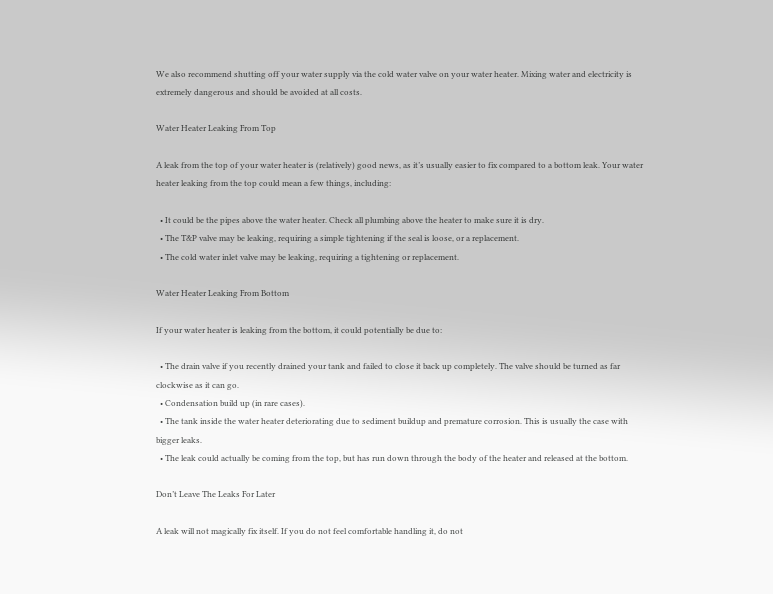We also recommend shutting off your water supply via the cold water valve on your water heater. Mixing water and electricity is extremely dangerous and should be avoided at all costs.

Water Heater Leaking From Top

A leak from the top of your water heater is (relatively) good news, as it’s usually easier to fix compared to a bottom leak. Your water heater leaking from the top could mean a few things, including:

  • It could be the pipes above the water heater. Check all plumbing above the heater to make sure it is dry.
  • The T&P valve may be leaking, requiring a simple tightening if the seal is loose, or a replacement.
  • The cold water inlet valve may be leaking, requiring a tightening or replacement.

Water Heater Leaking From Bottom

If your water heater is leaking from the bottom, it could potentially be due to:

  • The drain valve if you recently drained your tank and failed to close it back up completely. The valve should be turned as far clockwise as it can go.
  • Condensation build up (in rare cases).
  • The tank inside the water heater deteriorating due to sediment buildup and premature corrosion. This is usually the case with bigger leaks.
  • The leak could actually be coming from the top, but has run down through the body of the heater and released at the bottom.

Don’t Leave The Leaks For Later

A leak will not magically fix itself. If you do not feel comfortable handling it, do not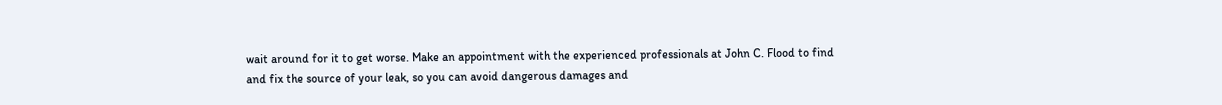wait around for it to get worse. Make an appointment with the experienced professionals at John C. Flood to find and fix the source of your leak, so you can avoid dangerous damages and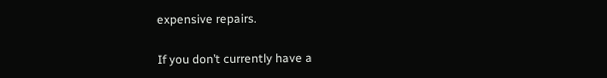expensive repairs.

If you don’t currently have a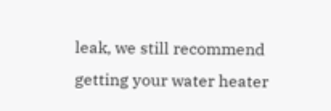leak, we still recommend getting your water heater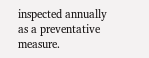inspected annually as a preventative measure.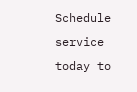Schedule service today to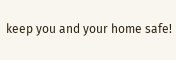keep you and your home safe!